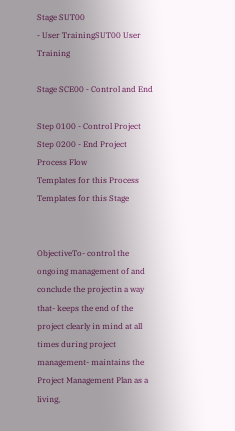Stage SUT00                                              - User TrainingSUT00 User Training

Stage SCE00 - Control and End

Step 0100 - Control Project
Step 0200 - End Project
Process Flow
Templates for this Process
Templates for this Stage


ObjectiveTo- control the ongoing management of and conclude the projectin a way that- keeps the end of the project clearly in mind at all times during project management- maintains the Project Management Plan as a living,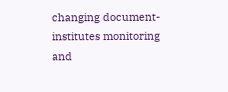changing document- institutes monitoring and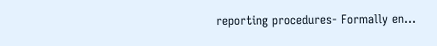reporting procedures- Formally en...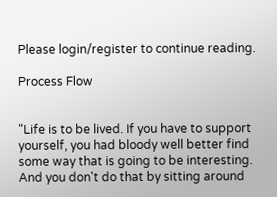Please login/register to continue reading.

Process Flow


"Life is to be lived. If you have to support yourself, you had bloody well better find some way that is going to be interesting. And you don't do that by sitting around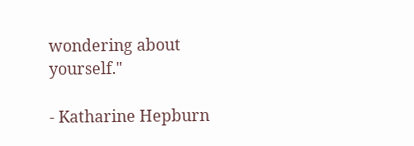wondering about yourself."

- Katharine Hepburn